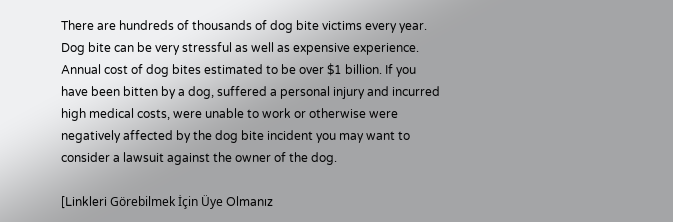There are hundreds of thousands of dog bite victims every year. Dog bite can be very stressful as well as expensive experience. Annual cost of dog bites estimated to be over $1 billion. If you have been bitten by a dog, suffered a personal injury and incurred high medical costs, were unable to work or otherwise were negatively affected by the dog bite incident you may want to consider a lawsuit against the owner of the dog.

[Linkleri Görebilmek İçin Üye Olmanız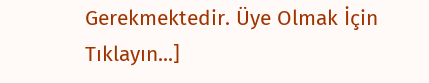Gerekmektedir. Üye Olmak İçin Tıklayın...]